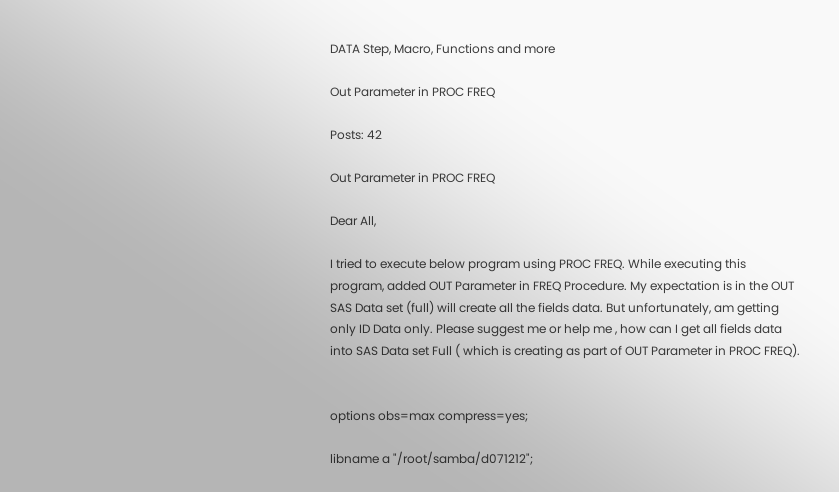DATA Step, Macro, Functions and more

Out Parameter in PROC FREQ

Posts: 42

Out Parameter in PROC FREQ

Dear All,

I tried to execute below program using PROC FREQ. While executing this program, added OUT Parameter in FREQ Procedure. My expectation is in the OUT SAS Data set (full) will create all the fields data. But unfortunately, am getting only ID Data only. Please suggest me or help me , how can I get all fields data into SAS Data set Full ( which is creating as part of OUT Parameter in PROC FREQ).


options obs=max compress=yes;

libname a "/root/samba/d071212";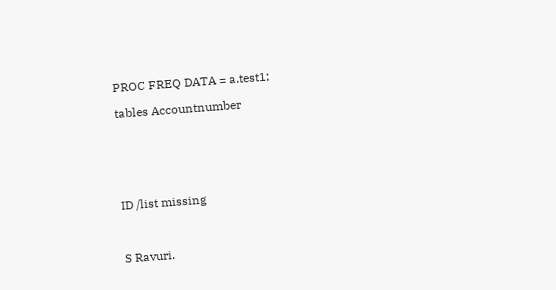PROC FREQ DATA = a.test1;

tables Accountnumber






ID /list missing



S Ravuri.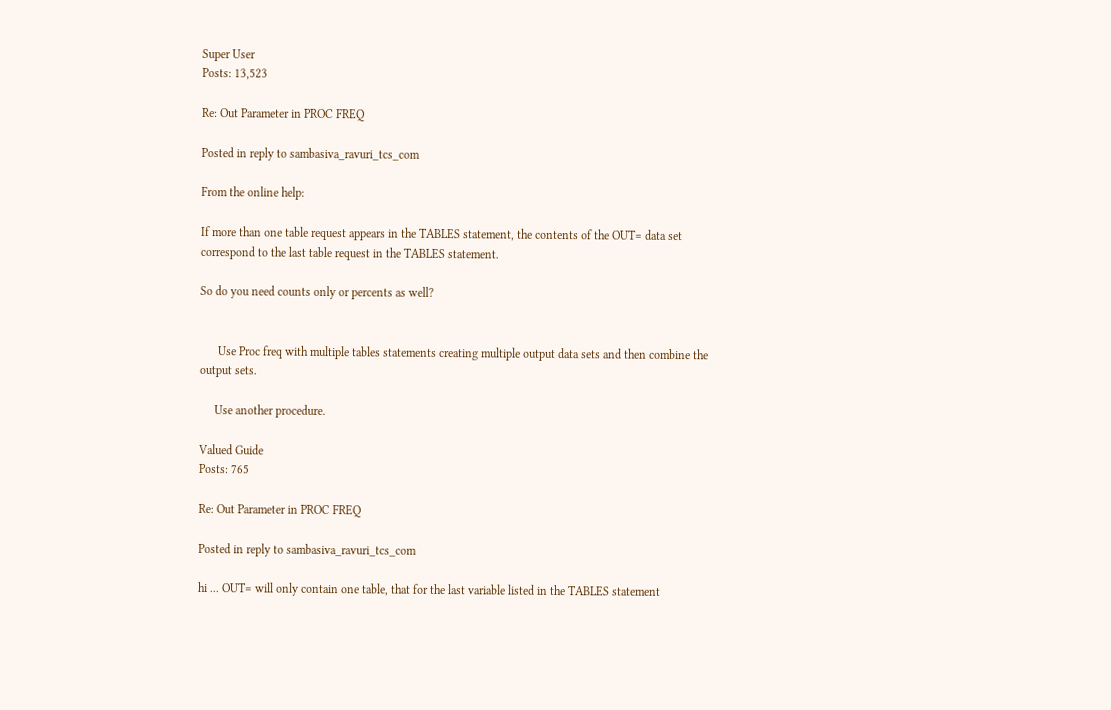Super User
Posts: 13,523

Re: Out Parameter in PROC FREQ

Posted in reply to sambasiva_ravuri_tcs_com

From the online help:

If more than one table request appears in the TABLES statement, the contents of the OUT= data set correspond to the last table request in the TABLES statement.

So do you need counts only or percents as well?


      Use Proc freq with multiple tables statements creating multiple output data sets and then combine the output sets.

     Use another procedure.

Valued Guide
Posts: 765

Re: Out Parameter in PROC FREQ

Posted in reply to sambasiva_ravuri_tcs_com

hi ... OUT= will only contain one table, that for the last variable listed in the TABLES statement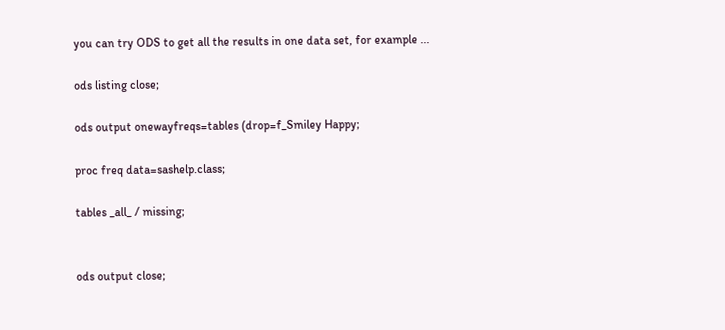you can try ODS to get all the results in one data set, for example ...

ods listing close;

ods output onewayfreqs=tables (drop=f_Smiley Happy;

proc freq data=sashelp.class;

tables _all_ / missing;


ods output close;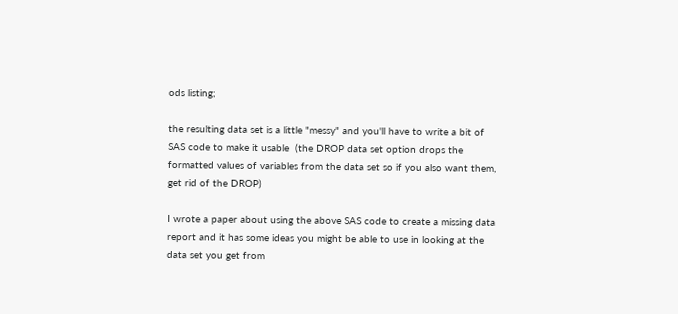ods listing;

the resulting data set is a little "messy" and you'll have to write a bit of SAS code to make it usable  (the DROP data set option drops the formatted values of variables from the data set so if you also want them, get rid of the DROP)

I wrote a paper about using the above SAS code to create a missing data report and it has some ideas you might be able to use in looking at the data set you get from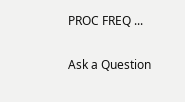PROC FREQ ...

Ask a Question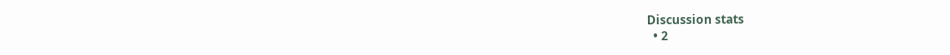Discussion stats
  • 2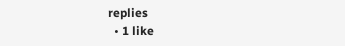replies
  • 1 like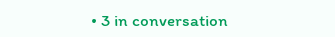• 3 in conversation